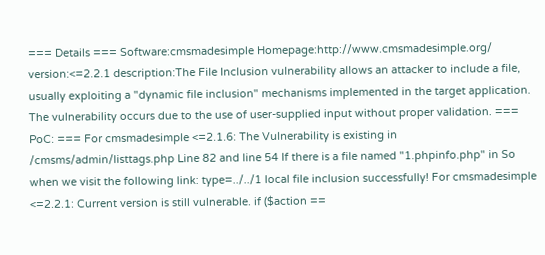=== Details === Software:cmsmadesimple Homepage:http://www.cmsmadesimple.org/ version:<=2.2.1 description:The File Inclusion vulnerability allows an attacker to include a file, usually exploiting a "dynamic file inclusion" mechanisms implemented in the target application. The vulnerability occurs due to the use of user-supplied input without proper validation. === PoC: === For cmsmadesimple <=2.1.6: The Vulnerability is existing in /cmsms/admin/listtags.php Line 82 and line 54 If there is a file named "1.phpinfo.php" in So when we visit the following link: type=../../1 local file inclusion successfully! For cmsmadesimple <=2.2.1: Current version is still vulnerable. if ($action ==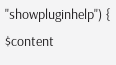"showpluginhelp") { $content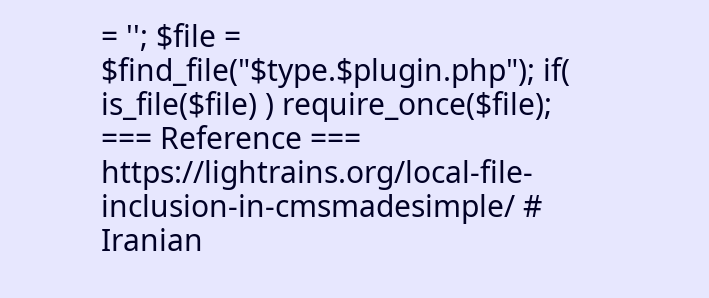= ''; $file = $find_file("$type.$plugin.php"); if( is_file($file) ) require_once($file); === Reference === https://lightrains.org/local-file-inclusion-in-cmsmadesimple/ # Iranian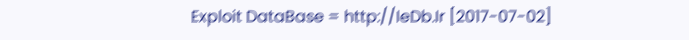Exploit DataBase = http://IeDb.Ir [2017-07-02]